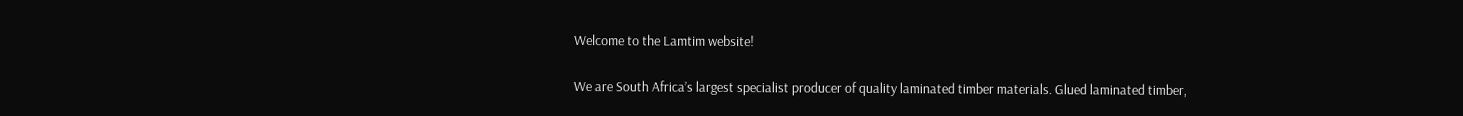Welcome to the Lamtim website!

We are South Africa’s largest specialist producer of quality laminated timber materials. Glued laminated timber,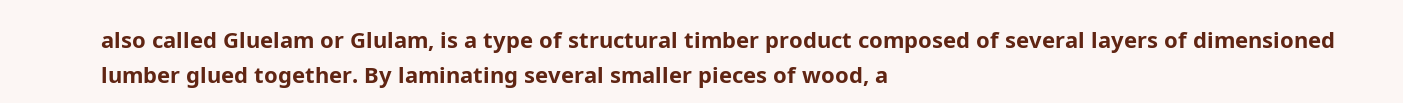also called Gluelam or Glulam, is a type of structural timber product composed of several layers of dimensioned lumber glued together. By laminating several smaller pieces of wood, a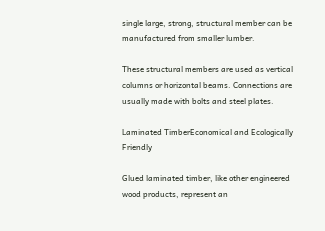single large, strong, structural member can be manufactured from smaller lumber.

These structural members are used as vertical columns or horizontal beams. Connections are usually made with bolts and steel plates.

Laminated TimberEconomical and Ecologically Friendly

Glued laminated timber, like other engineered wood products, represent an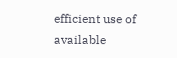efficient use of available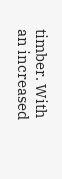timber. With an increased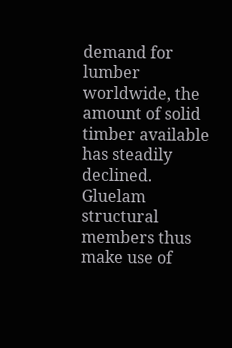demand for lumber worldwide, the amount of solid timber available has steadily declined. Gluelam structural members thus make use of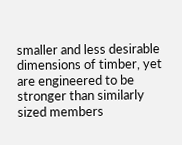smaller and less desirable dimensions of timber, yet are engineered to be stronger than similarly sized members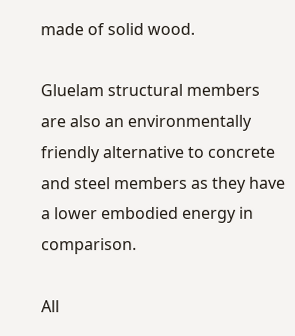made of solid wood.

Gluelam structural members are also an environmentally friendly alternative to concrete and steel members as they have a lower embodied energy in comparison.

All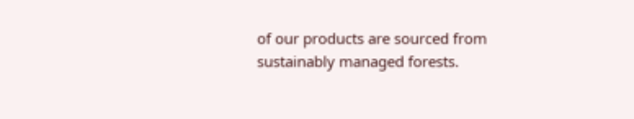of our products are sourced from sustainably managed forests.